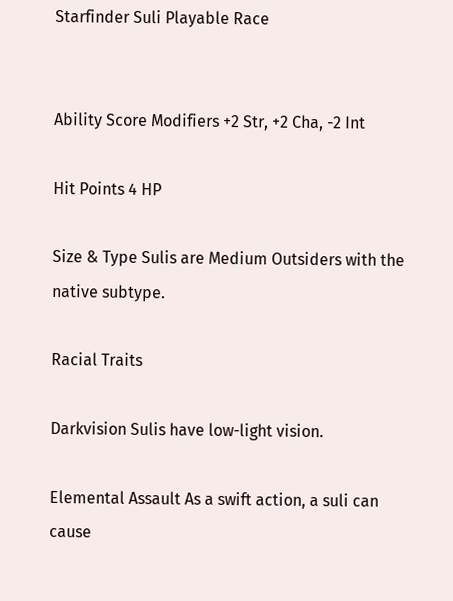Starfinder Suli Playable Race


Ability Score Modifiers +2 Str, +2 Cha, -2 Int

Hit Points 4 HP

Size & Type Sulis are Medium Outsiders with the native subtype.

Racial Traits

Darkvision Sulis have low-light vision.

Elemental Assault As a swift action, a suli can cause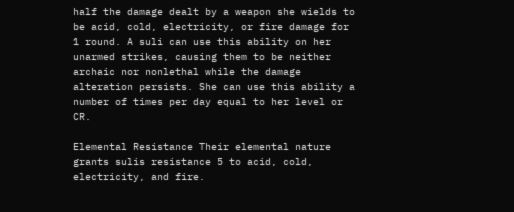half the damage dealt by a weapon she wields to be acid, cold, electricity, or fire damage for 1 round. A suli can use this ability on her unarmed strikes, causing them to be neither archaic nor nonlethal while the damage alteration persists. She can use this ability a number of times per day equal to her level or CR.

Elemental Resistance Their elemental nature grants sulis resistance 5 to acid, cold, electricity, and fire.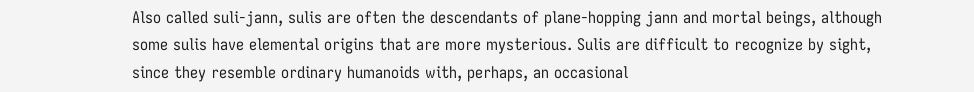Also called suli-jann, sulis are often the descendants of plane-hopping jann and mortal beings, although some sulis have elemental origins that are more mysterious. Sulis are difficult to recognize by sight, since they resemble ordinary humanoids with, perhaps, an occasional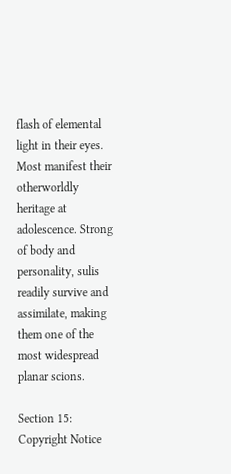flash of elemental light in their eyes. Most manifest their otherworldly heritage at adolescence. Strong of body and personality, sulis readily survive and assimilate, making them one of the most widespread planar scions.

Section 15: Copyright Notice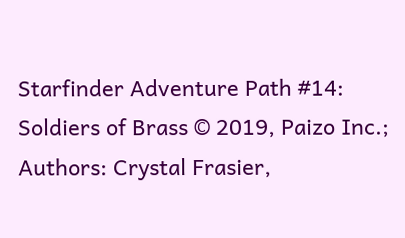Starfinder Adventure Path #14: Soldiers of Brass © 2019, Paizo Inc.; Authors: Crystal Frasier,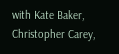with Kate Baker, Christopher Carey,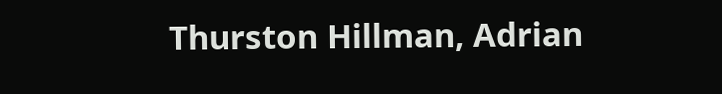Thurston Hillman, Adrian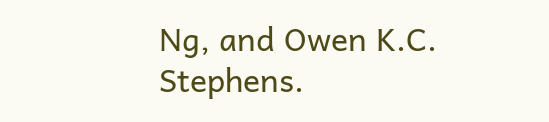Ng, and Owen K.C. Stephens.